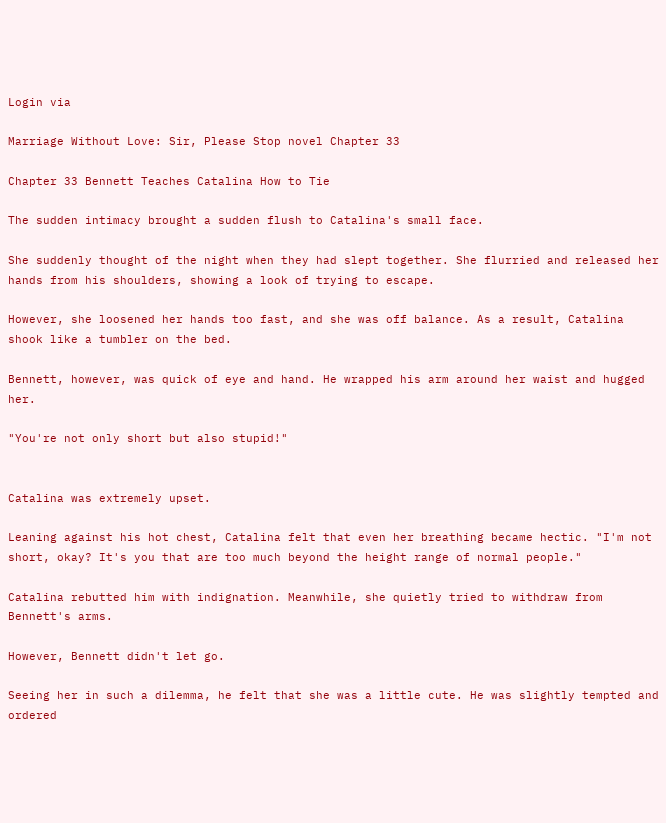Login via

Marriage Without Love: Sir, Please Stop novel Chapter 33

Chapter 33 Bennett Teaches Catalina How to Tie

The sudden intimacy brought a sudden flush to Catalina's small face.

She suddenly thought of the night when they had slept together. She flurried and released her hands from his shoulders, showing a look of trying to escape.

However, she loosened her hands too fast, and she was off balance. As a result, Catalina shook like a tumbler on the bed.

Bennett, however, was quick of eye and hand. He wrapped his arm around her waist and hugged her.

"You're not only short but also stupid!"


Catalina was extremely upset.

Leaning against his hot chest, Catalina felt that even her breathing became hectic. "I'm not short, okay? It's you that are too much beyond the height range of normal people."

Catalina rebutted him with indignation. Meanwhile, she quietly tried to withdraw from Bennett's arms.

However, Bennett didn't let go.

Seeing her in such a dilemma, he felt that she was a little cute. He was slightly tempted and ordered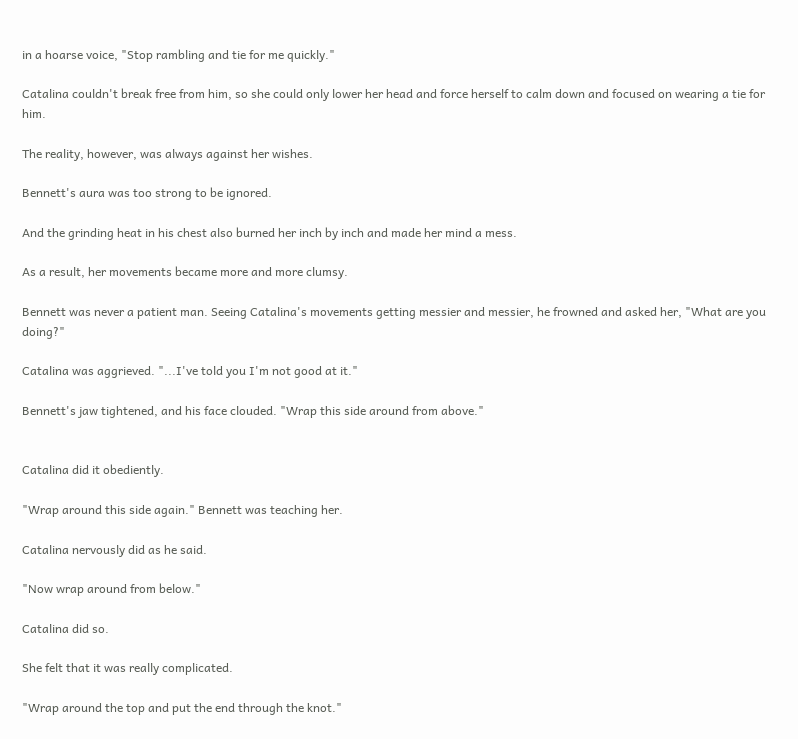in a hoarse voice, "Stop rambling and tie for me quickly."

Catalina couldn't break free from him, so she could only lower her head and force herself to calm down and focused on wearing a tie for him.

The reality, however, was always against her wishes.

Bennett's aura was too strong to be ignored.

And the grinding heat in his chest also burned her inch by inch and made her mind a mess.

As a result, her movements became more and more clumsy.

Bennett was never a patient man. Seeing Catalina's movements getting messier and messier, he frowned and asked her, "What are you doing?"

Catalina was aggrieved. "...I've told you I'm not good at it."

Bennett's jaw tightened, and his face clouded. "Wrap this side around from above."


Catalina did it obediently.

"Wrap around this side again." Bennett was teaching her.

Catalina nervously did as he said.

"Now wrap around from below."

Catalina did so.

She felt that it was really complicated.

"Wrap around the top and put the end through the knot."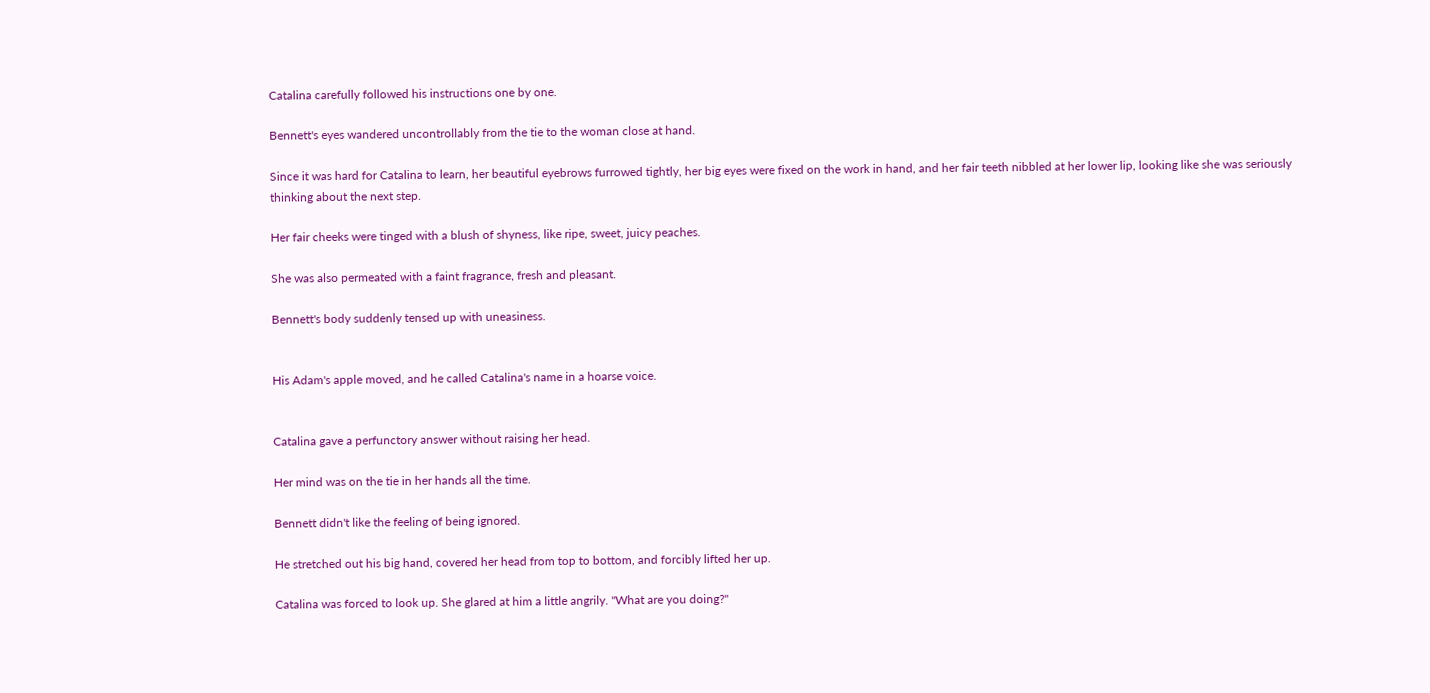Catalina carefully followed his instructions one by one.

Bennett's eyes wandered uncontrollably from the tie to the woman close at hand.

Since it was hard for Catalina to learn, her beautiful eyebrows furrowed tightly, her big eyes were fixed on the work in hand, and her fair teeth nibbled at her lower lip, looking like she was seriously thinking about the next step.

Her fair cheeks were tinged with a blush of shyness, like ripe, sweet, juicy peaches.

She was also permeated with a faint fragrance, fresh and pleasant.

Bennett's body suddenly tensed up with uneasiness.


His Adam's apple moved, and he called Catalina's name in a hoarse voice.


Catalina gave a perfunctory answer without raising her head.

Her mind was on the tie in her hands all the time.

Bennett didn't like the feeling of being ignored.

He stretched out his big hand, covered her head from top to bottom, and forcibly lifted her up.

Catalina was forced to look up. She glared at him a little angrily. "What are you doing?"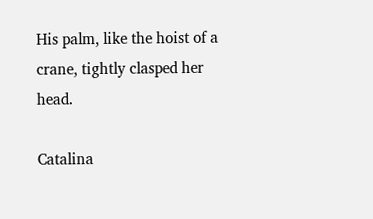His palm, like the hoist of a crane, tightly clasped her head.

Catalina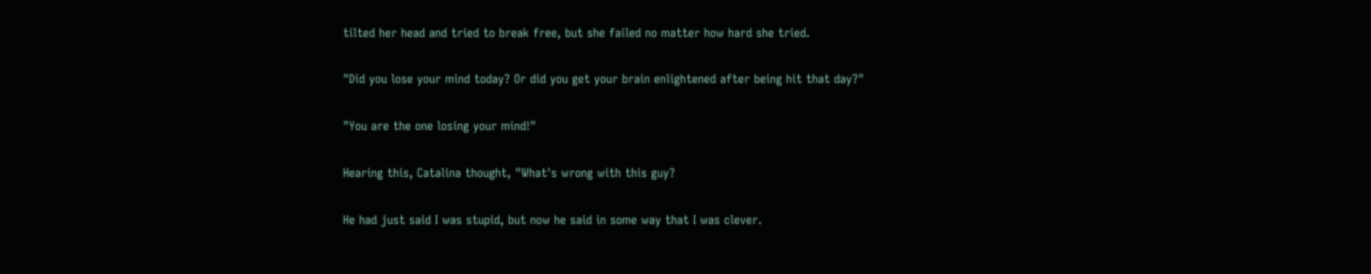tilted her head and tried to break free, but she failed no matter how hard she tried.

"Did you lose your mind today? Or did you get your brain enlightened after being hit that day?"

"You are the one losing your mind!"

Hearing this, Catalina thought, "What's wrong with this guy?

He had just said I was stupid, but now he said in some way that I was clever.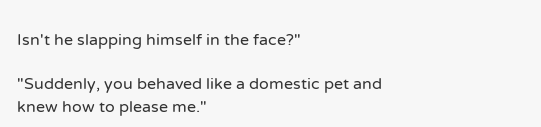Isn't he slapping himself in the face?"

"Suddenly, you behaved like a domestic pet and knew how to please me."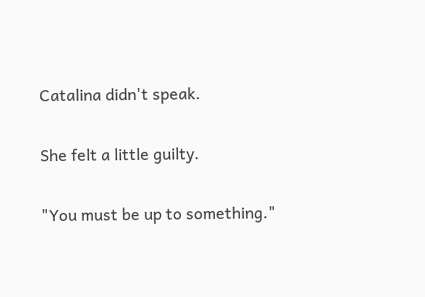Catalina didn't speak.

She felt a little guilty.

"You must be up to something."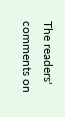The readers' comments on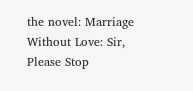the novel: Marriage Without Love: Sir, Please Stop